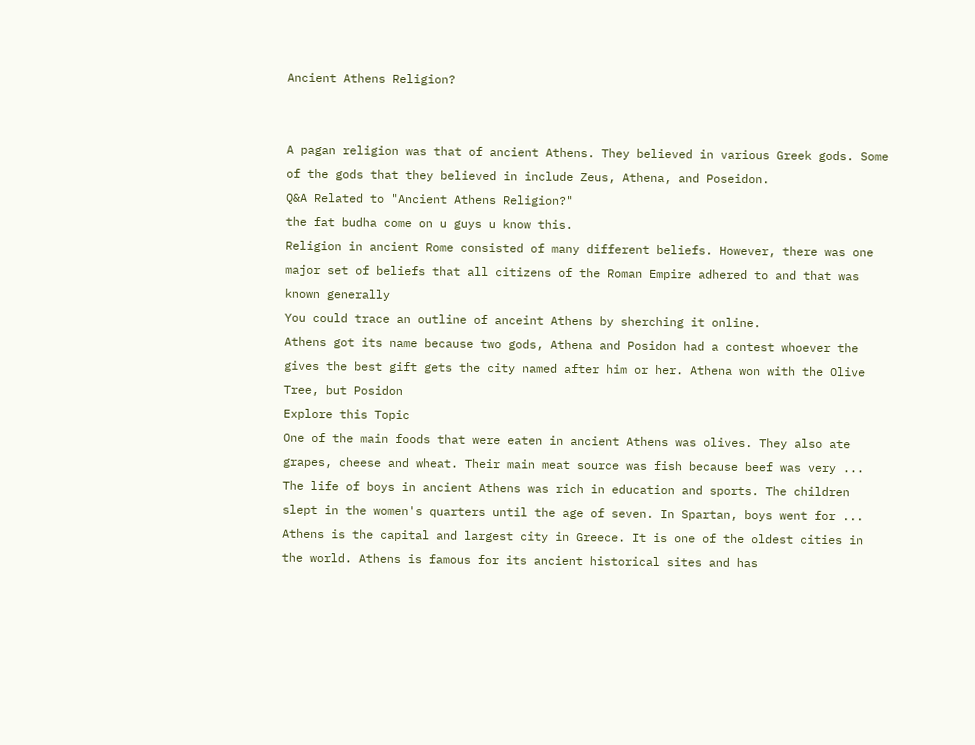Ancient Athens Religion?


A pagan religion was that of ancient Athens. They believed in various Greek gods. Some of the gods that they believed in include Zeus, Athena, and Poseidon.
Q&A Related to "Ancient Athens Religion?"
the fat budha come on u guys u know this.
Religion in ancient Rome consisted of many different beliefs. However, there was one major set of beliefs that all citizens of the Roman Empire adhered to and that was known generally
You could trace an outline of anceint Athens by sherching it online.
Athens got its name because two gods, Athena and Posidon had a contest whoever the gives the best gift gets the city named after him or her. Athena won with the Olive Tree, but Posidon
Explore this Topic
One of the main foods that were eaten in ancient Athens was olives. They also ate grapes, cheese and wheat. Their main meat source was fish because beef was very ...
The life of boys in ancient Athens was rich in education and sports. The children slept in the women's quarters until the age of seven. In Spartan, boys went for ...
Athens is the capital and largest city in Greece. It is one of the oldest cities in the world. Athens is famous for its ancient historical sites and has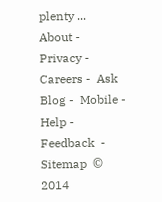plenty ...
About -  Privacy -  Careers -  Ask Blog -  Mobile -  Help -  Feedback  -  Sitemap  © 2014